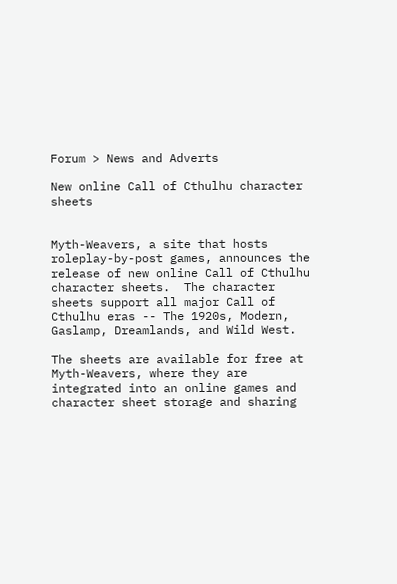Forum > News and Adverts

New online Call of Cthulhu character sheets


Myth-Weavers, a site that hosts roleplay-by-post games, announces the release of new online Call of Cthulhu character sheets.  The character sheets support all major Call of Cthulhu eras -- The 1920s, Modern, Gaslamp, Dreamlands, and Wild West.

The sheets are available for free at Myth-Weavers, where they are integrated into an online games and character sheet storage and sharing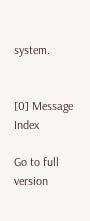system.


[0] Message Index

Go to full version